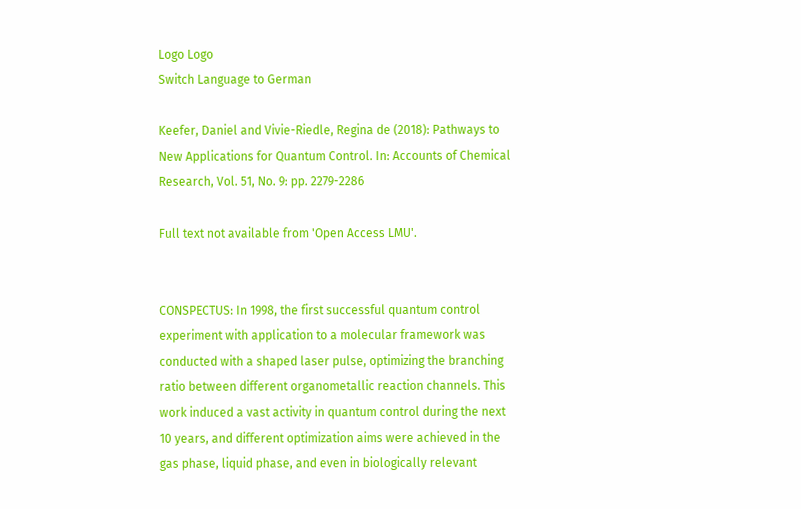Logo Logo
Switch Language to German

Keefer, Daniel and Vivie-Riedle, Regina de (2018): Pathways to New Applications for Quantum Control. In: Accounts of Chemical Research, Vol. 51, No. 9: pp. 2279-2286

Full text not available from 'Open Access LMU'.


CONSPECTUS: In 1998, the first successful quantum control experiment with application to a molecular framework was conducted with a shaped laser pulse, optimizing the branching ratio between different organometallic reaction channels. This work induced a vast activity in quantum control during the next 10 years, and different optimization aims were achieved in the gas phase, liquid phase, and even in biologically relevant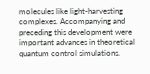molecules like light-harvesting complexes. Accompanying and preceding this development were important advances in theoretical quantum control simulations.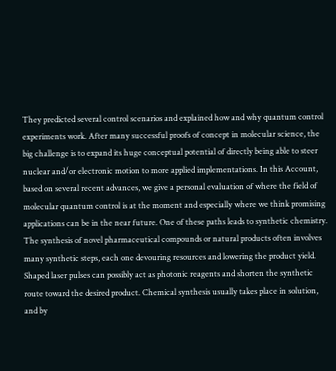They predicted several control scenarios and explained how and why quantum control experiments work. After many successful proofs of concept in molecular science, the big challenge is to expand its huge conceptual potential of directly being able to steer nuclear and/or electronic motion to more applied implementations. In this Account, based on several recent advances, we give a personal evaluation of where the field of molecular quantum control is at the moment and especially where we think promising applications can be in the near future. One of these paths leads to synthetic chemistry. The synthesis of novel pharmaceutical compounds or natural products often involves many synthetic steps, each one devouring resources and lowering the product yield. Shaped laser pulses can possibly act as photonic reagents and shorten the synthetic route toward the desired product. Chemical synthesis usually takes place in solution, and by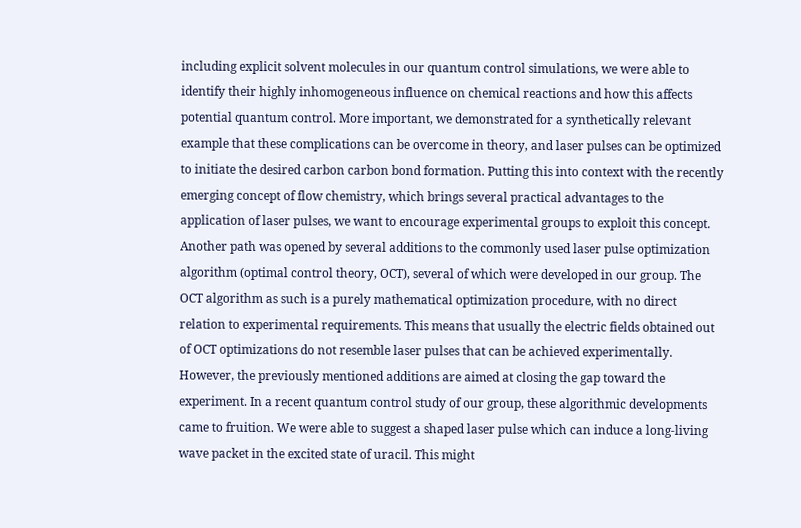including explicit solvent molecules in our quantum control simulations, we were able to identify their highly inhomogeneous influence on chemical reactions and how this affects potential quantum control. More important, we demonstrated for a synthetically relevant example that these complications can be overcome in theory, and laser pulses can be optimized to initiate the desired carbon carbon bond formation. Putting this into context with the recently emerging concept of flow chemistry, which brings several practical advantages to the application of laser pulses, we want to encourage experimental groups to exploit this concept. Another path was opened by several additions to the commonly used laser pulse optimization algorithm (optimal control theory, OCT), several of which were developed in our group. The OCT algorithm as such is a purely mathematical optimization procedure, with no direct relation to experimental requirements. This means that usually the electric fields obtained out of OCT optimizations do not resemble laser pulses that can be achieved experimentally. However, the previously mentioned additions are aimed at closing the gap toward the experiment. In a recent quantum control study of our group, these algorithmic developments came to fruition. We were able to suggest a shaped laser pulse which can induce a long-living wave packet in the excited state of uracil. This might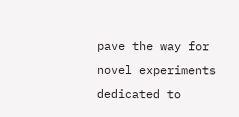pave the way for novel experiments dedicated to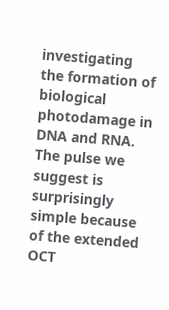investigating the formation of biological photodamage in DNA and RNA. The pulse we suggest is surprisingly simple because of the extended OCT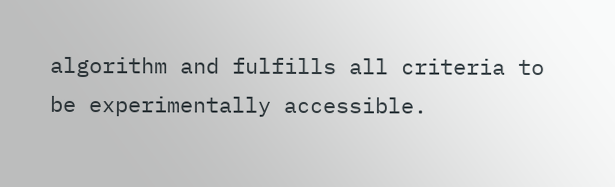algorithm and fulfills all criteria to be experimentally accessible.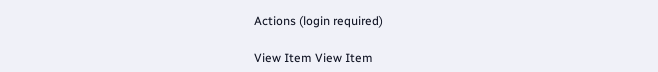Actions (login required)

View Item View Item